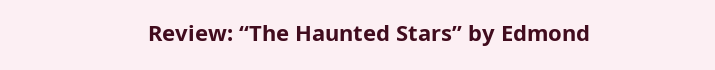Review: “The Haunted Stars” by Edmond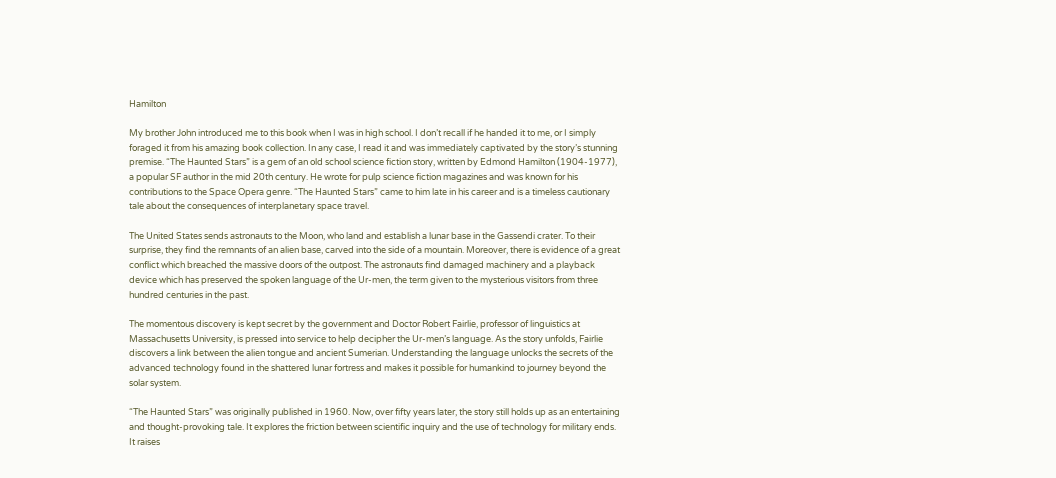Hamilton

My brother John introduced me to this book when I was in high school. I don’t recall if he handed it to me, or I simply foraged it from his amazing book collection. In any case, I read it and was immediately captivated by the story’s stunning premise. “The Haunted Stars” is a gem of an old school science fiction story, written by Edmond Hamilton (1904-1977), a popular SF author in the mid 20th century. He wrote for pulp science fiction magazines and was known for his contributions to the Space Opera genre. “The Haunted Stars” came to him late in his career and is a timeless cautionary tale about the consequences of interplanetary space travel.

The United States sends astronauts to the Moon, who land and establish a lunar base in the Gassendi crater. To their surprise, they find the remnants of an alien base, carved into the side of a mountain. Moreover, there is evidence of a great conflict which breached the massive doors of the outpost. The astronauts find damaged machinery and a playback device which has preserved the spoken language of the Ur-men, the term given to the mysterious visitors from three hundred centuries in the past.

The momentous discovery is kept secret by the government and Doctor Robert Fairlie, professor of linguistics at Massachusetts University, is pressed into service to help decipher the Ur-men’s language. As the story unfolds, Fairlie discovers a link between the alien tongue and ancient Sumerian. Understanding the language unlocks the secrets of the advanced technology found in the shattered lunar fortress and makes it possible for humankind to journey beyond the solar system.

“The Haunted Stars” was originally published in 1960. Now, over fifty years later, the story still holds up as an entertaining and thought-provoking tale. It explores the friction between scientific inquiry and the use of technology for military ends. It raises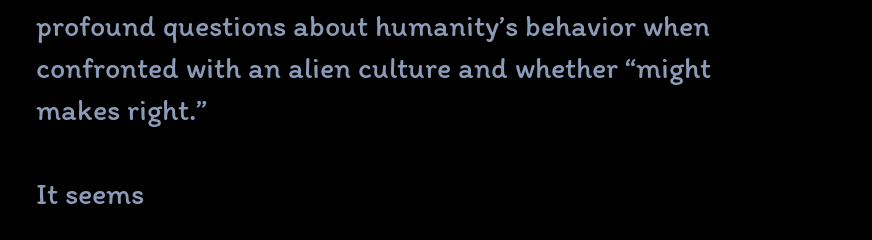profound questions about humanity’s behavior when confronted with an alien culture and whether “might makes right.”

It seems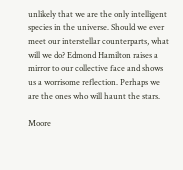unlikely that we are the only intelligent species in the universe. Should we ever meet our interstellar counterparts, what will we do? Edmond Hamilton raises a mirror to our collective face and shows us a worrisome reflection. Perhaps we are the ones who will haunt the stars.

Moore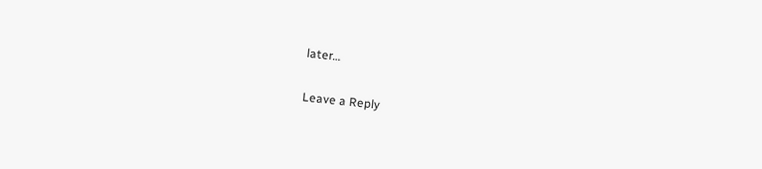later…

Leave a Reply